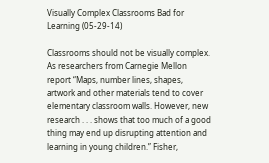Visually Complex Classrooms Bad for Learning (05-29-14)

Classrooms should not be visually complex.  As researchers from Carnegie Mellon report “Maps, number lines, shapes, artwork and other materials tend to cover elementary classroom walls. However, new research . . . shows that too much of a good thing may end up disrupting attention and learning in young children.” Fisher,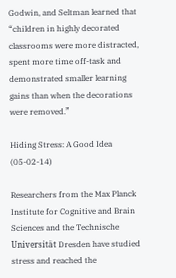Godwin, and Seltman learned that “children in highly decorated classrooms were more distracted, spent more time off-task and demonstrated smaller learning gains than when the decorations were removed.”

Hiding Stress: A Good Idea (05-02-14)

Researchers from the Max Planck Institute for Cognitive and Brain Sciences and the Technische Universität Dresden have studied stress and reached the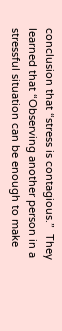conclusion that “stress is contagious.”  They learned that “Observing another person in a stressful situation can be enough to make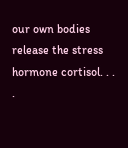our own bodies release the stress hormone cortisol. . . .